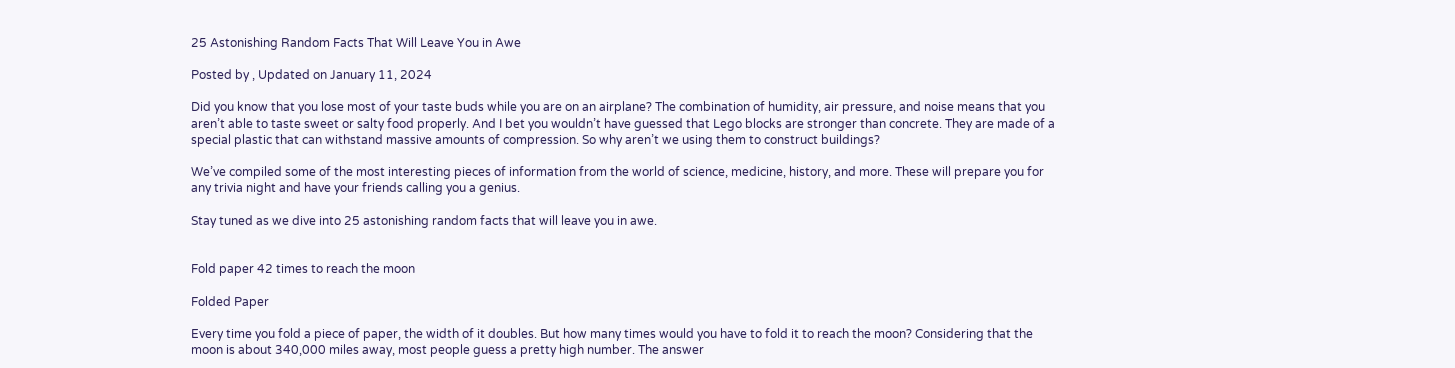25 Astonishing Random Facts That Will Leave You in Awe

Posted by , Updated on January 11, 2024

Did you know that you lose most of your taste buds while you are on an airplane? The combination of humidity, air pressure, and noise means that you aren’t able to taste sweet or salty food properly. And I bet you wouldn’t have guessed that Lego blocks are stronger than concrete. They are made of a special plastic that can withstand massive amounts of compression. So why aren’t we using them to construct buildings?

We’ve compiled some of the most interesting pieces of information from the world of science, medicine, history, and more. These will prepare you for any trivia night and have your friends calling you a genius.

Stay tuned as we dive into 25 astonishing random facts that will leave you in awe.


Fold paper 42 times to reach the moon

Folded Paper

Every time you fold a piece of paper, the width of it doubles. But how many times would you have to fold it to reach the moon? Considering that the moon is about 340,000 miles away, most people guess a pretty high number. The answer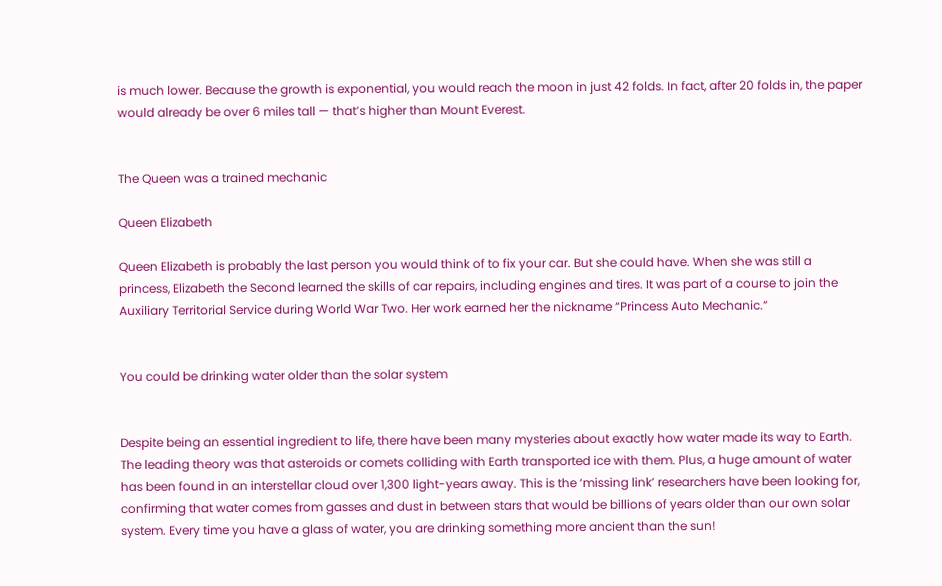is much lower. Because the growth is exponential, you would reach the moon in just 42 folds. In fact, after 20 folds in, the paper would already be over 6 miles tall — that’s higher than Mount Everest.


The Queen was a trained mechanic

Queen Elizabeth

Queen Elizabeth is probably the last person you would think of to fix your car. But she could have. When she was still a princess, Elizabeth the Second learned the skills of car repairs, including engines and tires. It was part of a course to join the Auxiliary Territorial Service during World War Two. Her work earned her the nickname “Princess Auto Mechanic.”


You could be drinking water older than the solar system


Despite being an essential ingredient to life, there have been many mysteries about exactly how water made its way to Earth. The leading theory was that asteroids or comets colliding with Earth transported ice with them. Plus, a huge amount of water has been found in an interstellar cloud over 1,300 light-years away. This is the ‘missing link’ researchers have been looking for, confirming that water comes from gasses and dust in between stars that would be billions of years older than our own solar system. Every time you have a glass of water, you are drinking something more ancient than the sun!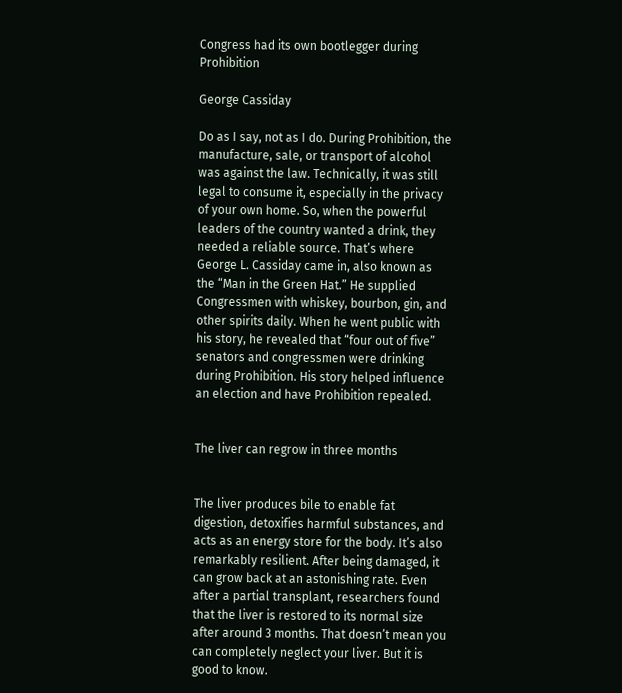Congress had its own bootlegger during Prohibition

George Cassiday

Do as I say, not as I do. During Prohibition, the manufacture, sale, or transport of alcohol was against the law. Technically, it was still legal to consume it, especially in the privacy of your own home. So, when the powerful leaders of the country wanted a drink, they needed a reliable source. That’s where George L. Cassiday came in, also known as the “Man in the Green Hat.” He supplied Congressmen with whiskey, bourbon, gin, and other spirits daily. When he went public with his story, he revealed that “four out of five” senators and congressmen were drinking during Prohibition. His story helped influence an election and have Prohibition repealed.


The liver can regrow in three months


The liver produces bile to enable fat digestion, detoxifies harmful substances, and acts as an energy store for the body. It’s also remarkably resilient. After being damaged, it can grow back at an astonishing rate. Even after a partial transplant, researchers found that the liver is restored to its normal size after around 3 months. That doesn’t mean you can completely neglect your liver. But it is good to know.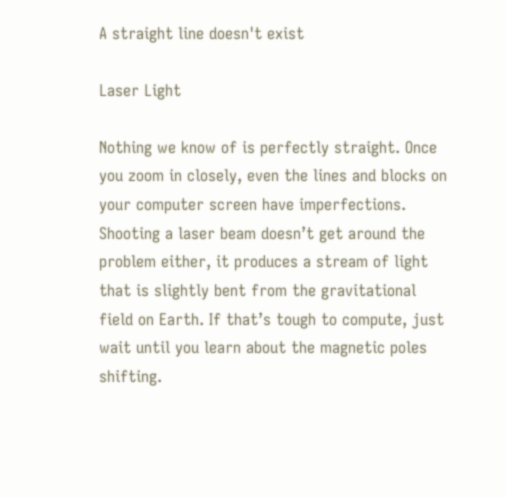A straight line doesn't exist

Laser Light

Nothing we know of is perfectly straight. Once you zoom in closely, even the lines and blocks on your computer screen have imperfections. Shooting a laser beam doesn’t get around the problem either, it produces a stream of light that is slightly bent from the gravitational field on Earth. If that’s tough to compute, just wait until you learn about the magnetic poles shifting.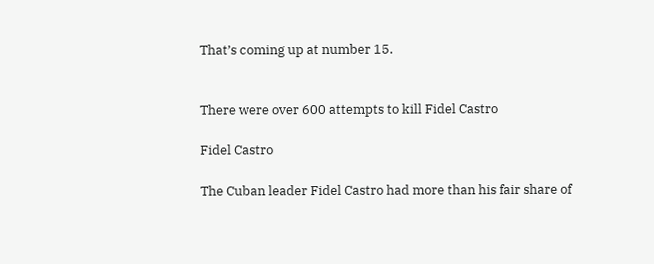That’s coming up at number 15.


There were over 600 attempts to kill Fidel Castro

Fidel Castro

The Cuban leader Fidel Castro had more than his fair share of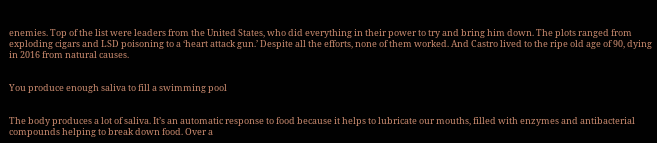enemies. Top of the list were leaders from the United States, who did everything in their power to try and bring him down. The plots ranged from exploding cigars and LSD poisoning to a ‘heart attack gun.’ Despite all the efforts, none of them worked. And Castro lived to the ripe old age of 90, dying in 2016 from natural causes.


You produce enough saliva to fill a swimming pool


The body produces a lot of saliva. It’s an automatic response to food because it helps to lubricate our mouths, filled with enzymes and antibacterial compounds helping to break down food. Over a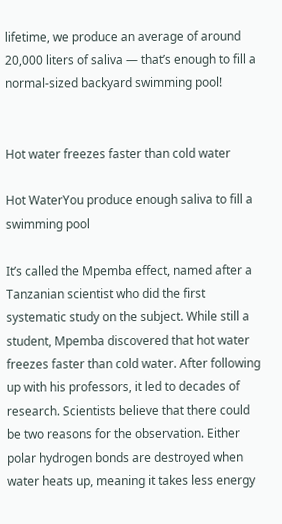lifetime, we produce an average of around 20,000 liters of saliva — that’s enough to fill a normal-sized backyard swimming pool!


Hot water freezes faster than cold water

Hot WaterYou produce enough saliva to fill a swimming pool

It’s called the Mpemba effect, named after a Tanzanian scientist who did the first systematic study on the subject. While still a student, Mpemba discovered that hot water freezes faster than cold water. After following up with his professors, it led to decades of research. Scientists believe that there could be two reasons for the observation. Either polar hydrogen bonds are destroyed when water heats up, meaning it takes less energy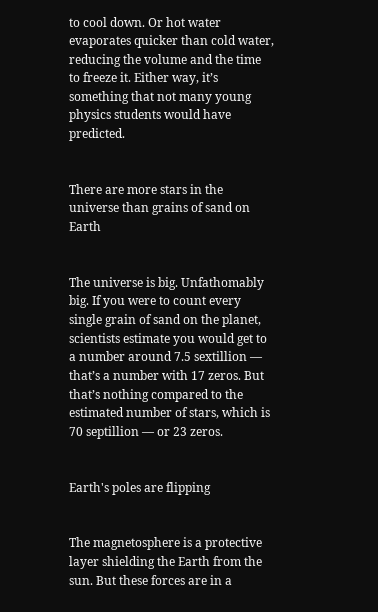to cool down. Or hot water evaporates quicker than cold water, reducing the volume and the time to freeze it. Either way, it’s something that not many young physics students would have predicted.


There are more stars in the universe than grains of sand on Earth


The universe is big. Unfathomably big. If you were to count every single grain of sand on the planet, scientists estimate you would get to a number around 7.5 sextillion — that’s a number with 17 zeros. But that’s nothing compared to the estimated number of stars, which is 70 septillion — or 23 zeros.


Earth's poles are flipping


The magnetosphere is a protective layer shielding the Earth from the sun. But these forces are in a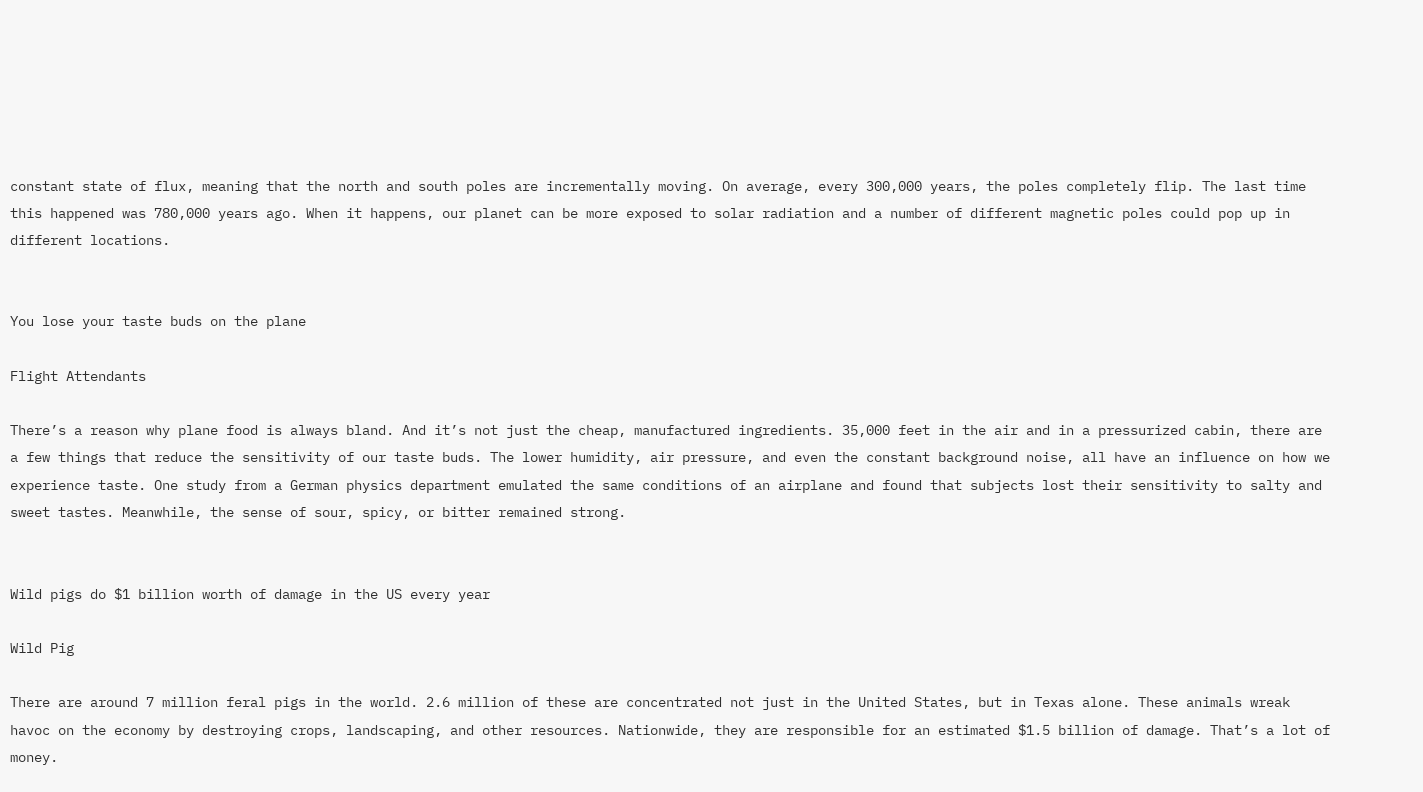constant state of flux, meaning that the north and south poles are incrementally moving. On average, every 300,000 years, the poles completely flip. The last time this happened was 780,000 years ago. When it happens, our planet can be more exposed to solar radiation and a number of different magnetic poles could pop up in different locations.


You lose your taste buds on the plane

Flight Attendants

There’s a reason why plane food is always bland. And it’s not just the cheap, manufactured ingredients. 35,000 feet in the air and in a pressurized cabin, there are a few things that reduce the sensitivity of our taste buds. The lower humidity, air pressure, and even the constant background noise, all have an influence on how we experience taste. One study from a German physics department emulated the same conditions of an airplane and found that subjects lost their sensitivity to salty and sweet tastes. Meanwhile, the sense of sour, spicy, or bitter remained strong.


Wild pigs do $1 billion worth of damage in the US every year

Wild Pig

There are around 7 million feral pigs in the world. 2.6 million of these are concentrated not just in the United States, but in Texas alone. These animals wreak havoc on the economy by destroying crops, landscaping, and other resources. Nationwide, they are responsible for an estimated $1.5 billion of damage. That’s a lot of money.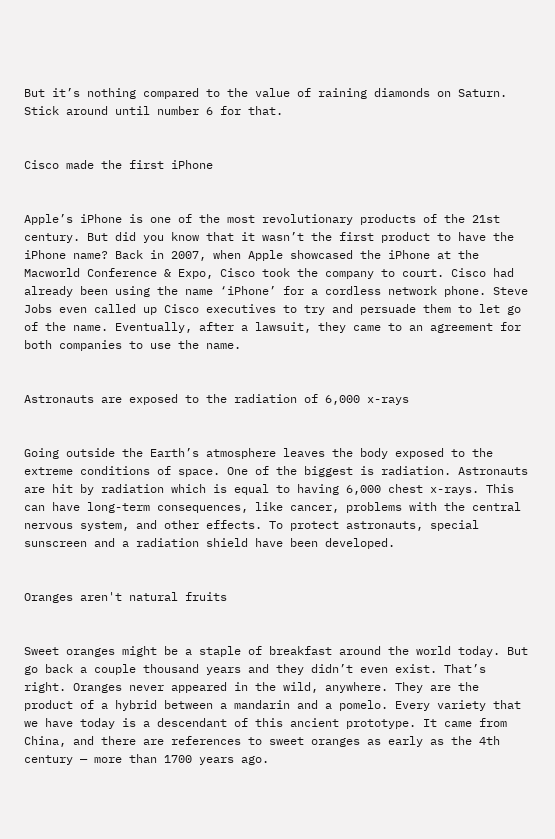But it’s nothing compared to the value of raining diamonds on Saturn. Stick around until number 6 for that.


Cisco made the first iPhone


Apple’s iPhone is one of the most revolutionary products of the 21st century. But did you know that it wasn’t the first product to have the iPhone name? Back in 2007, when Apple showcased the iPhone at the Macworld Conference & Expo, Cisco took the company to court. Cisco had already been using the name ‘iPhone’ for a cordless network phone. Steve Jobs even called up Cisco executives to try and persuade them to let go of the name. Eventually, after a lawsuit, they came to an agreement for both companies to use the name.


Astronauts are exposed to the radiation of 6,000 x-rays


Going outside the Earth’s atmosphere leaves the body exposed to the extreme conditions of space. One of the biggest is radiation. Astronauts are hit by radiation which is equal to having 6,000 chest x-rays. This can have long-term consequences, like cancer, problems with the central nervous system, and other effects. To protect astronauts, special sunscreen and a radiation shield have been developed.


Oranges aren't natural fruits


Sweet oranges might be a staple of breakfast around the world today. But go back a couple thousand years and they didn’t even exist. That’s right. Oranges never appeared in the wild, anywhere. They are the product of a hybrid between a mandarin and a pomelo. Every variety that we have today is a descendant of this ancient prototype. It came from China, and there are references to sweet oranges as early as the 4th century — more than 1700 years ago.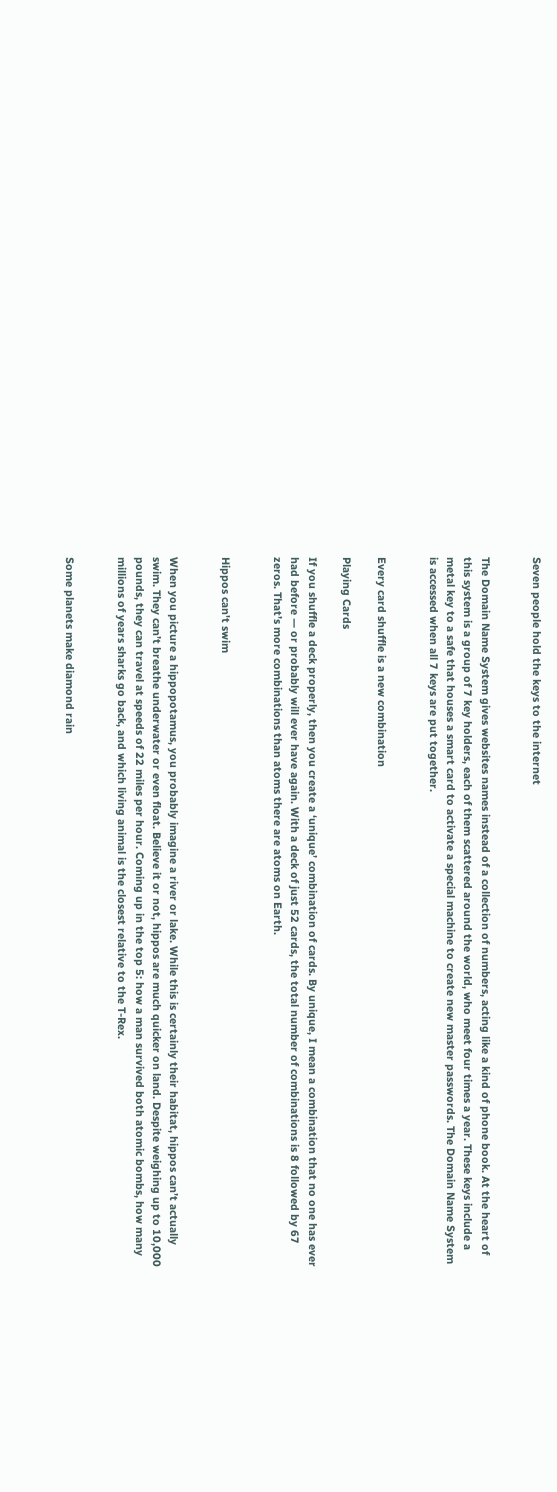Seven people hold the keys to the internet


The Domain Name System gives websites names instead of a collection of numbers, acting like a kind of phone book. At the heart of this system is a group of 7 key holders, each of them scattered around the world, who meet four times a year. These keys include a metal key to a safe that houses a smart card to activate a special machine to create new master passwords. The Domain Name System is accessed when all 7 keys are put together.


Every card shuffle is a new combination

Playing Cards

If you shuffle a deck properly, then you create a ‘unique’ combination of cards. By unique, I mean a combination that no one has ever had before — or probably will ever have again. With a deck of just 52 cards, the total number of combinations is 8 followed by 67 zeros. That’s more combinations than atoms there are atoms on Earth.


Hippos can't swim


When you picture a hippopotamus, you probably imagine a river or lake. While this is certainly their habitat, hippos can’t actually swim. They can’t breathe underwater or even float. Believe it or not, hippos are much quicker on land. Despite weighing up to 10,000 pounds, they can travel at speeds of 22 miles per hour. Coming up in the top 5: how a man survived both atomic bombs, how many millions of years sharks go back, and which living animal is the closest relative to the T-Rex.


Some planets make diamond rain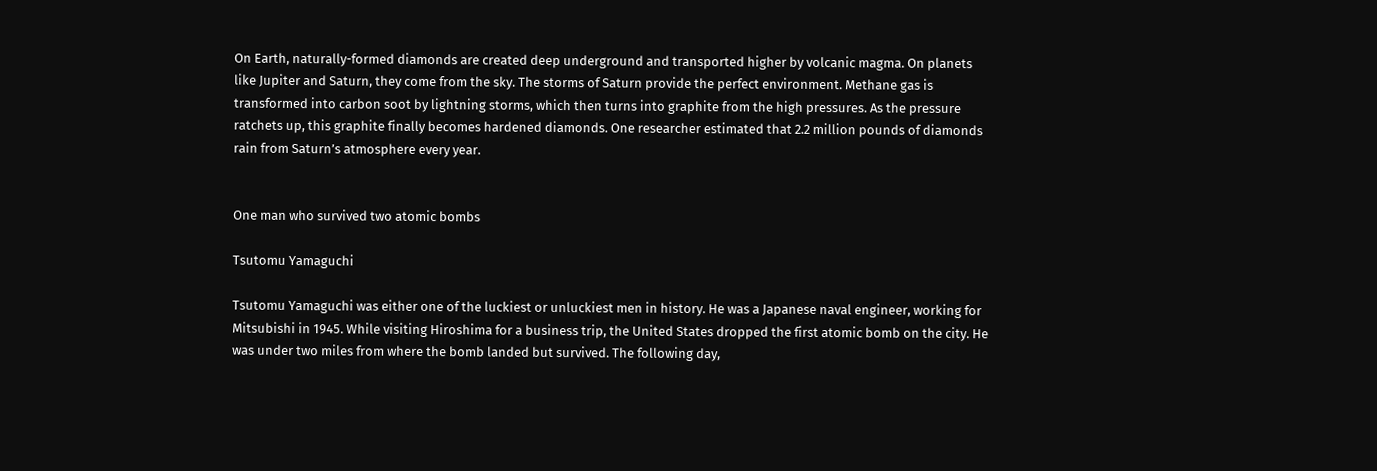On Earth, naturally-formed diamonds are created deep underground and transported higher by volcanic magma. On planets like Jupiter and Saturn, they come from the sky. The storms of Saturn provide the perfect environment. Methane gas is transformed into carbon soot by lightning storms, which then turns into graphite from the high pressures. As the pressure ratchets up, this graphite finally becomes hardened diamonds. One researcher estimated that 2.2 million pounds of diamonds rain from Saturn’s atmosphere every year.


One man who survived two atomic bombs

Tsutomu Yamaguchi

Tsutomu Yamaguchi was either one of the luckiest or unluckiest men in history. He was a Japanese naval engineer, working for Mitsubishi in 1945. While visiting Hiroshima for a business trip, the United States dropped the first atomic bomb on the city. He was under two miles from where the bomb landed but survived. The following day,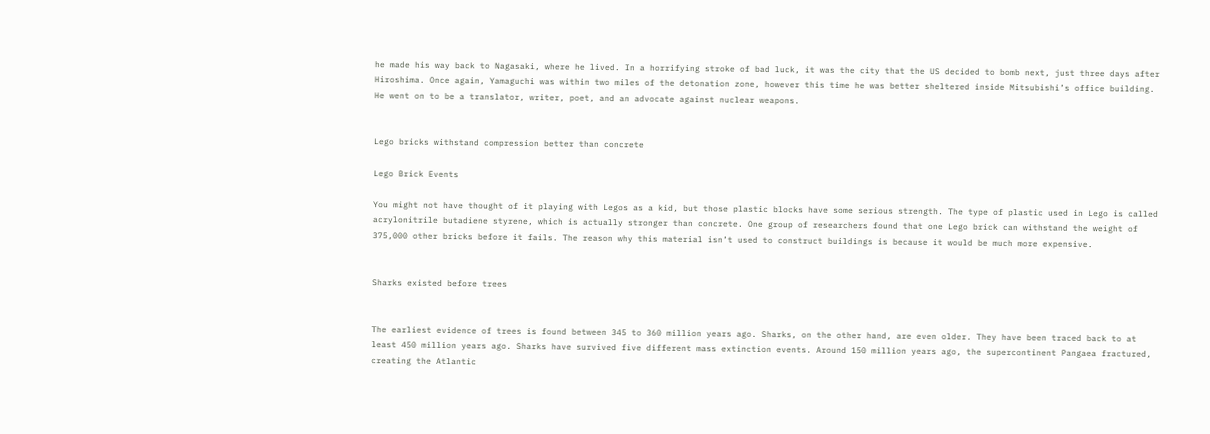he made his way back to Nagasaki, where he lived. In a horrifying stroke of bad luck, it was the city that the US decided to bomb next, just three days after Hiroshima. Once again, Yamaguchi was within two miles of the detonation zone, however this time he was better sheltered inside Mitsubishi’s office building. He went on to be a translator, writer, poet, and an advocate against nuclear weapons.


Lego bricks withstand compression better than concrete

Lego Brick Events

You might not have thought of it playing with Legos as a kid, but those plastic blocks have some serious strength. The type of plastic used in Lego is called acrylonitrile butadiene styrene, which is actually stronger than concrete. One group of researchers found that one Lego brick can withstand the weight of 375,000 other bricks before it fails. The reason why this material isn’t used to construct buildings is because it would be much more expensive.


Sharks existed before trees


The earliest evidence of trees is found between 345 to 360 million years ago. Sharks, on the other hand, are even older. They have been traced back to at least 450 million years ago. Sharks have survived five different mass extinction events. Around 150 million years ago, the supercontinent Pangaea fractured, creating the Atlantic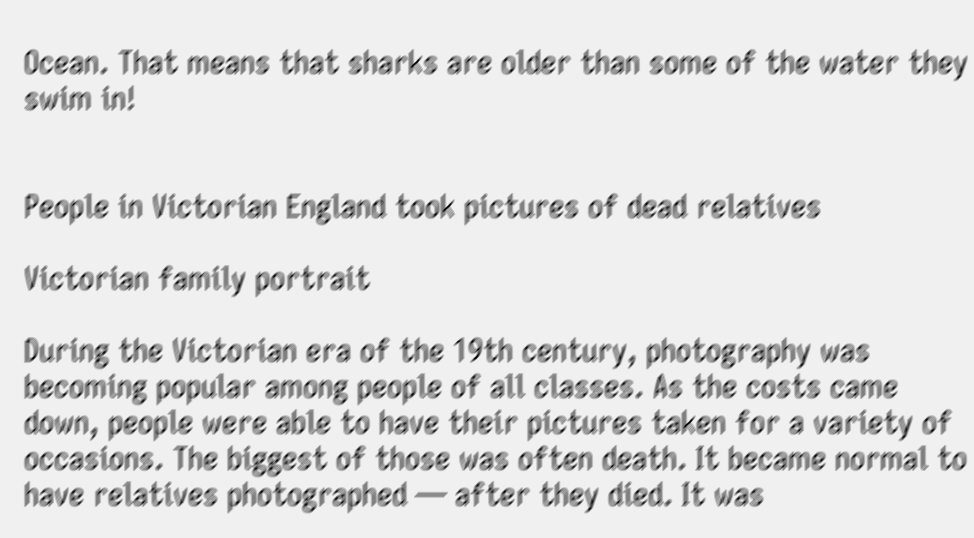Ocean. That means that sharks are older than some of the water they swim in!


People in Victorian England took pictures of dead relatives

Victorian family portrait

During the Victorian era of the 19th century, photography was becoming popular among people of all classes. As the costs came down, people were able to have their pictures taken for a variety of occasions. The biggest of those was often death. It became normal to have relatives photographed — after they died. It was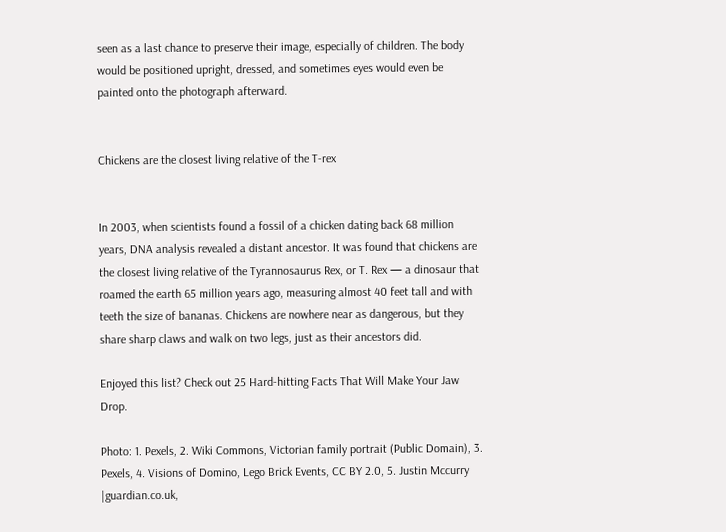seen as a last chance to preserve their image, especially of children. The body would be positioned upright, dressed, and sometimes eyes would even be painted onto the photograph afterward.


Chickens are the closest living relative of the T-rex


In 2003, when scientists found a fossil of a chicken dating back 68 million years, DNA analysis revealed a distant ancestor. It was found that chickens are the closest living relative of the Tyrannosaurus Rex, or T. Rex — a dinosaur that roamed the earth 65 million years ago, measuring almost 40 feet tall and with teeth the size of bananas. Chickens are nowhere near as dangerous, but they share sharp claws and walk on two legs, just as their ancestors did.

Enjoyed this list? Check out 25 Hard-hitting Facts That Will Make Your Jaw Drop.

Photo: 1. Pexels, 2. Wiki Commons, Victorian family portrait (Public Domain), 3. Pexels, 4. Visions of Domino, Lego Brick Events, CC BY 2.0, 5. Justin Mccurry |guardian.co.uk,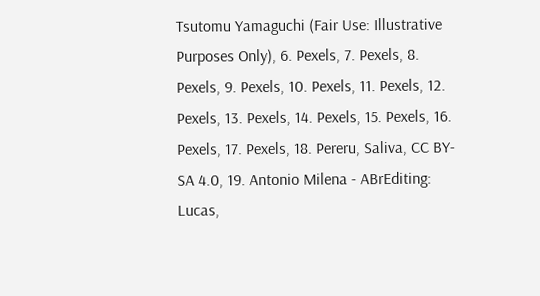Tsutomu Yamaguchi (Fair Use: Illustrative Purposes Only), 6. Pexels, 7. Pexels, 8. Pexels, 9. Pexels, 10. Pexels, 11. Pexels, 12. Pexels, 13. Pexels, 14. Pexels, 15. Pexels, 16. Pexels, 17. Pexels, 18. Pereru, Saliva, CC BY-SA 4.0, 19. Antonio Milena - ABrEditing: Lucas,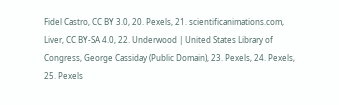Fidel Castro, CC BY 3.0, 20. Pexels, 21. scientificanimations.com, Liver, CC BY-SA 4.0, 22. Underwood | United States Library of Congress, George Cassiday (Public Domain), 23. Pexels, 24. Pexels, 25. Pexels